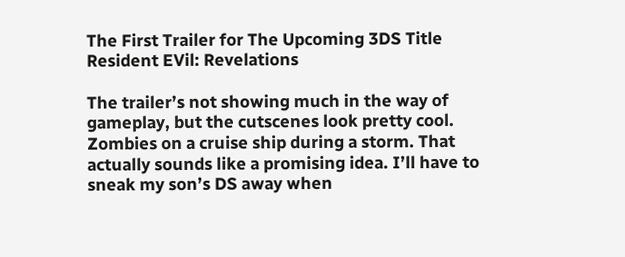The First Trailer for The Upcoming 3DS Title Resident EVil: Revelations

The trailer’s not showing much in the way of gameplay, but the cutscenes look pretty cool. Zombies on a cruise ship during a storm. That actually sounds like a promising idea. I’ll have to sneak my son’s DS away when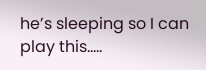he’s sleeping so I can play this…..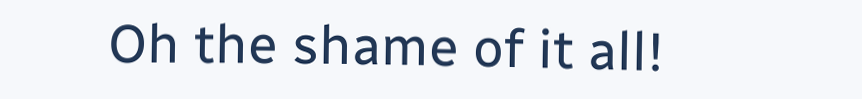Oh the shame of it all!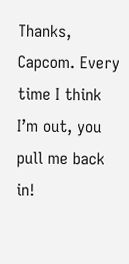Thanks, Capcom. Every time I think I’m out, you pull me back in!